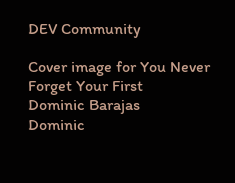DEV Community

Cover image for You Never Forget Your First
Dominic Barajas
Dominic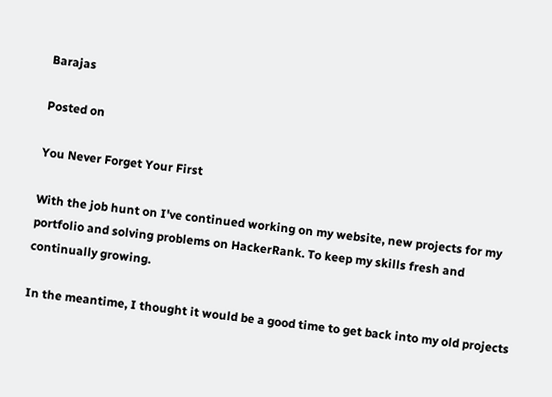Barajas

Posted on

You Never Forget Your First

With the job hunt on I've continued working on my website, new projects for my portfolio and solving problems on HackerRank. To keep my skills fresh and continually growing.

In the meantime, I thought it would be a good time to get back into my old projects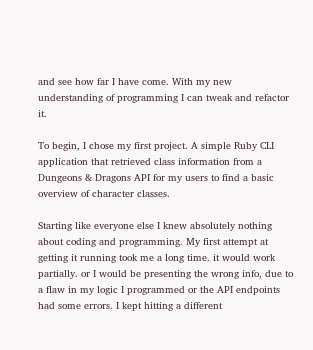and see how far I have come. With my new understanding of programming I can tweak and refactor it.

To begin, I chose my first project. A simple Ruby CLI application that retrieved class information from a Dungeons & Dragons API for my users to find a basic overview of character classes.

Starting like everyone else I knew absolutely nothing about coding and programming. My first attempt at getting it running took me a long time. it would work partially. or I would be presenting the wrong info, due to a flaw in my logic I programmed or the API endpoints had some errors. I kept hitting a different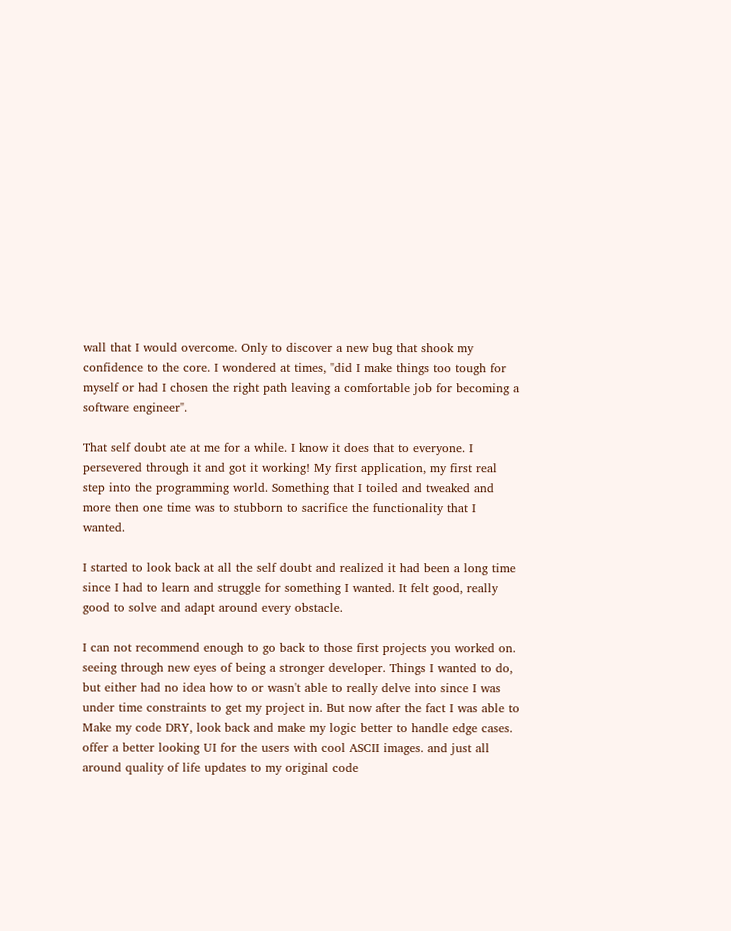wall that I would overcome. Only to discover a new bug that shook my confidence to the core. I wondered at times, "did I make things too tough for myself or had I chosen the right path leaving a comfortable job for becoming a software engineer".

That self doubt ate at me for a while. I know it does that to everyone. I persevered through it and got it working! My first application, my first real step into the programming world. Something that I toiled and tweaked and more then one time was to stubborn to sacrifice the functionality that I wanted.

I started to look back at all the self doubt and realized it had been a long time since I had to learn and struggle for something I wanted. It felt good, really good to solve and adapt around every obstacle.

I can not recommend enough to go back to those first projects you worked on. seeing through new eyes of being a stronger developer. Things I wanted to do, but either had no idea how to or wasn't able to really delve into since I was under time constraints to get my project in. But now after the fact I was able to Make my code DRY, look back and make my logic better to handle edge cases. offer a better looking UI for the users with cool ASCII images. and just all around quality of life updates to my original code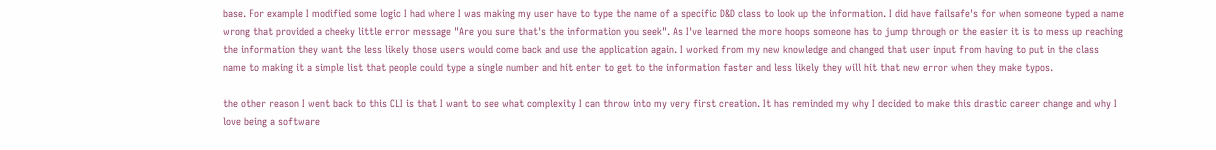base. For example I modified some logic I had where I was making my user have to type the name of a specific D&D class to look up the information. I did have failsafe's for when someone typed a name wrong that provided a cheeky little error message "Are you sure that's the information you seek". As I've learned the more hoops someone has to jump through or the easier it is to mess up reaching the information they want the less likely those users would come back and use the application again. I worked from my new knowledge and changed that user input from having to put in the class name to making it a simple list that people could type a single number and hit enter to get to the information faster and less likely they will hit that new error when they make typos.

the other reason I went back to this CLI is that I want to see what complexity I can throw into my very first creation. It has reminded my why I decided to make this drastic career change and why I love being a software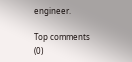engineer.

Top comments (0)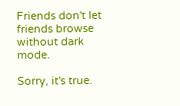Friends don't let friends browse without dark mode.

Sorry, it's true.